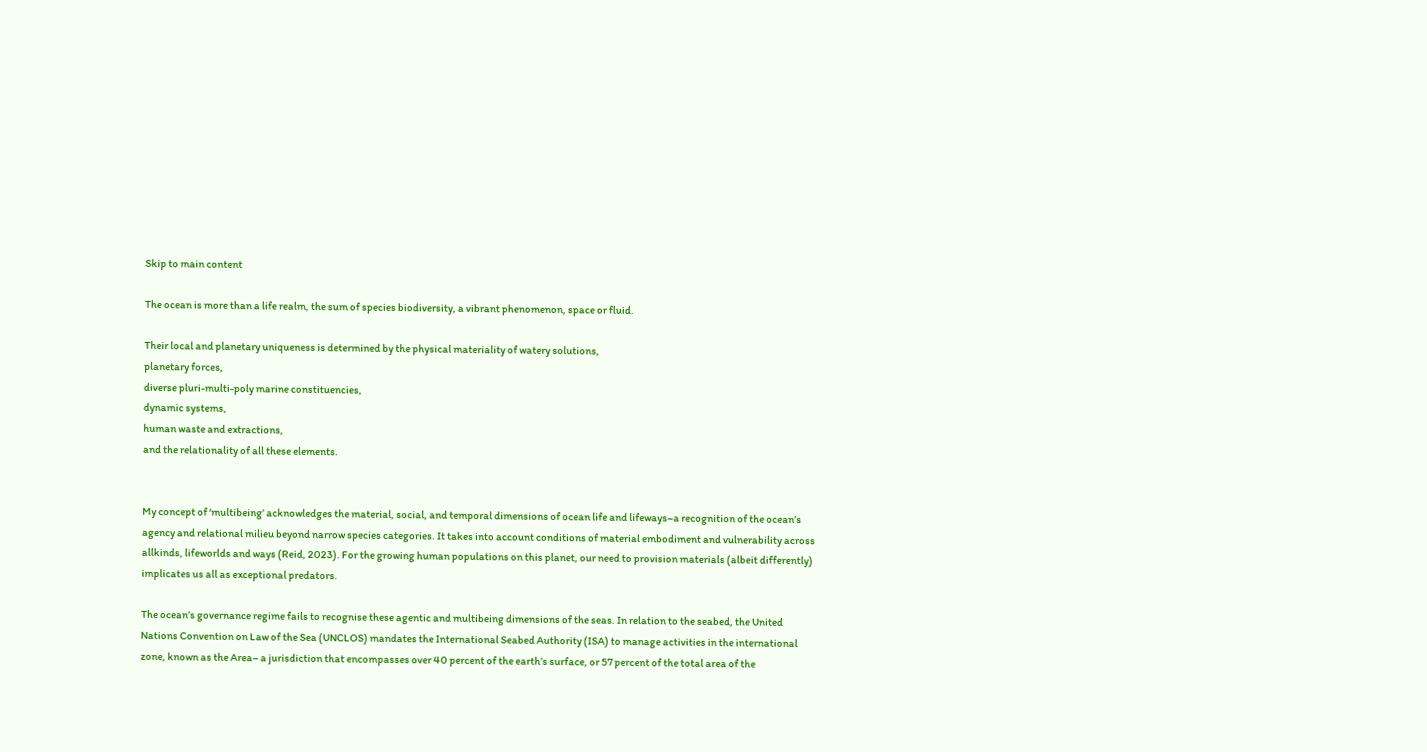Skip to main content

The ocean is more than a life realm, the sum of species biodiversity, a vibrant phenomenon, space or fluid.

Their local and planetary uniqueness is determined by the physical materiality of watery solutions,
planetary forces,
diverse pluri-multi-poly marine constituencies,
dynamic systems,
human waste and extractions,
and the relationality of all these elements.


My concept of ‘multibeing’ acknowledges the material, social, and temporal dimensions of ocean life and lifeways–a recognition of the ocean’s agency and relational milieu beyond narrow species categories. It takes into account conditions of material embodiment and vulnerability across allkinds, lifeworlds and ways (Reid, 2023). For the growing human populations on this planet, our need to provision materials (albeit differently) implicates us all as exceptional predators.

The ocean’s governance regime fails to recognise these agentic and multibeing dimensions of the seas. In relation to the seabed, the United Nations Convention on Law of the Sea (UNCLOS) mandates the International Seabed Authority (ISA) to manage activities in the international zone, known as the Area– a jurisdiction that encompasses over 40 percent of the earth’s surface, or 57 percent of the total area of the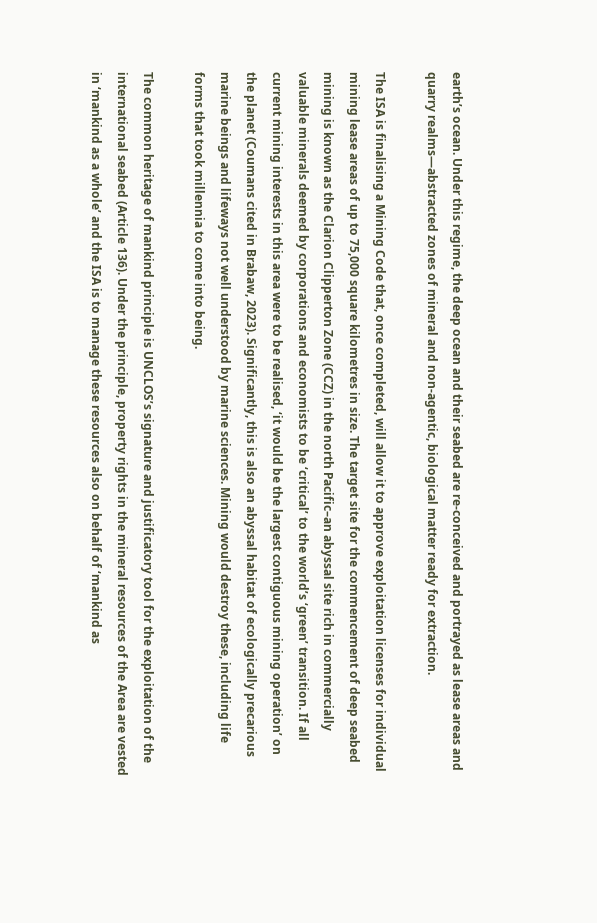earth’s ocean. Under this regime, the deep ocean and their seabed are re-conceived and portrayed as lease areas and quarry realms—abstracted zones of mineral and non-agentic, biological matter ready for extraction.

The ISA is finalising a Mining Code that, once completed, will allow it to approve exploitation licenses for individual mining lease areas of up to 75,000 square kilometres in size. The target site for the commencement of deep seabed mining is known as the Clarion Clipperton Zone (CCZ) in the north Pacific–an abyssal site rich in commercially valuable minerals deemed by corporations and economists to be ‘critical’ to the world’s ‘green’ transition. If all current mining interests in this area were to be realised, ‘it would be the largest contiguous mining operation’ on the planet (Coumans cited in Brabaw, 2023). Significantly, this is also an abyssal habitat of ecologically precarious marine beings and lifeways not well understood by marine sciences. Mining would destroy these, including life forms that took millennia to come into being.

The common heritage of mankind principle is UNCLOS’s signature and justificatory tool for the exploitation of the international seabed (Article 136). Under the principle, property rights in the mineral resources of the Area are vested in ‘mankind as a whole’ and the ISA is to manage these resources also on behalf of ‘mankind as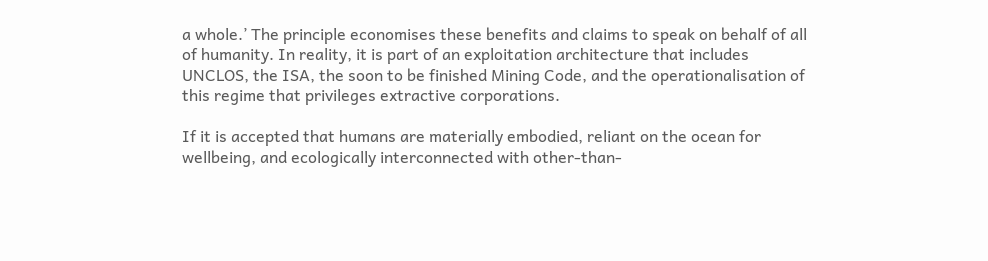a whole.’ The principle economises these benefits and claims to speak on behalf of all of humanity. In reality, it is part of an exploitation architecture that includes UNCLOS, the ISA, the soon to be finished Mining Code, and the operationalisation of this regime that privileges extractive corporations.

If it is accepted that humans are materially embodied, reliant on the ocean for wellbeing, and ecologically interconnected with other-than-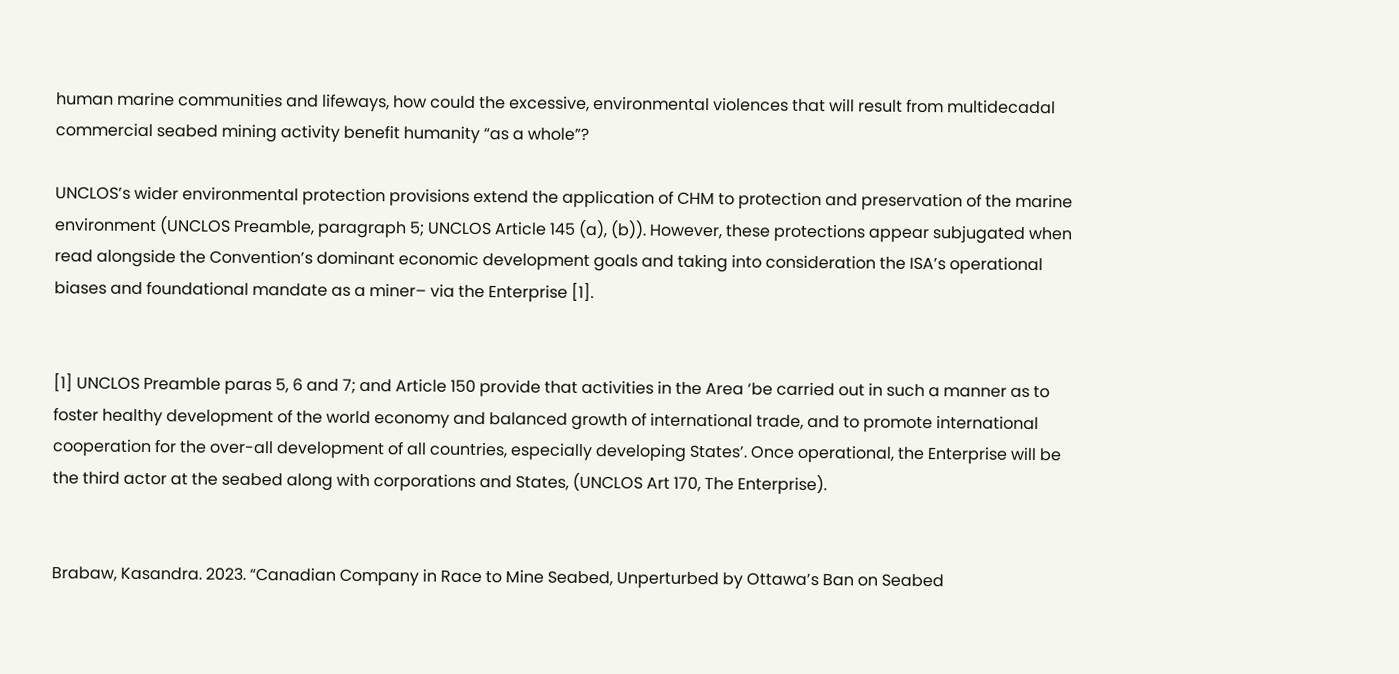human marine communities and lifeways, how could the excessive, environmental violences that will result from multidecadal commercial seabed mining activity benefit humanity “as a whole”?

UNCLOS’s wider environmental protection provisions extend the application of CHM to protection and preservation of the marine environment (UNCLOS Preamble, paragraph 5; UNCLOS Article 145 (a), (b)). However, these protections appear subjugated when read alongside the Convention’s dominant economic development goals and taking into consideration the ISA’s operational biases and foundational mandate as a miner– via the Enterprise [1].


[1] UNCLOS Preamble paras 5, 6 and 7; and Article 150 provide that activities in the Area ‘be carried out in such a manner as to foster healthy development of the world economy and balanced growth of international trade, and to promote international cooperation for the over-all development of all countries, especially developing States’. Once operational, the Enterprise will be the third actor at the seabed along with corporations and States, (UNCLOS Art 170, The Enterprise).


Brabaw, Kasandra. 2023. “Canadian Company in Race to Mine Seabed, Unperturbed by Ottawa’s Ban on Seabed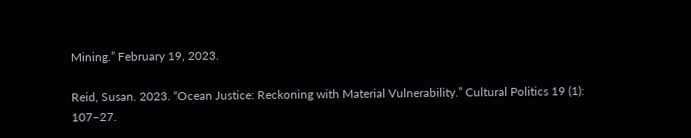Mining.” February 19, 2023.

Reid, Susan. 2023. “Ocean Justice: Reckoning with Material Vulnerability.” Cultural Politics 19 (1): 107–27.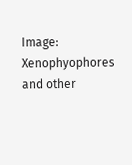Image: Xenophyophores and other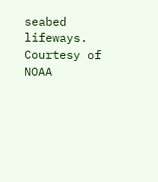seabed lifeways. Courtesy of NOAA